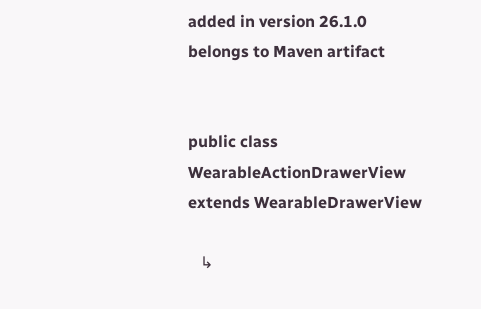added in version 26.1.0
belongs to Maven artifact


public class WearableActionDrawerView
extends WearableDrawerView

   ↳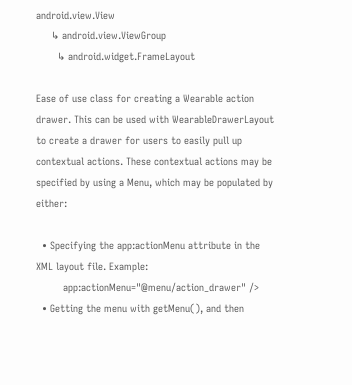android.view.View
     ↳ android.view.ViewGroup
       ↳ android.widget.FrameLayout

Ease of use class for creating a Wearable action drawer. This can be used with WearableDrawerLayout to create a drawer for users to easily pull up contextual actions. These contextual actions may be specified by using a Menu, which may be populated by either:

  • Specifying the app:actionMenu attribute in the XML layout file. Example:
         app:actionMenu="@menu/action_drawer" />
  • Getting the menu with getMenu(), and then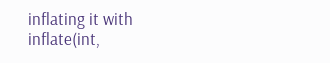inflating it with inflate(int,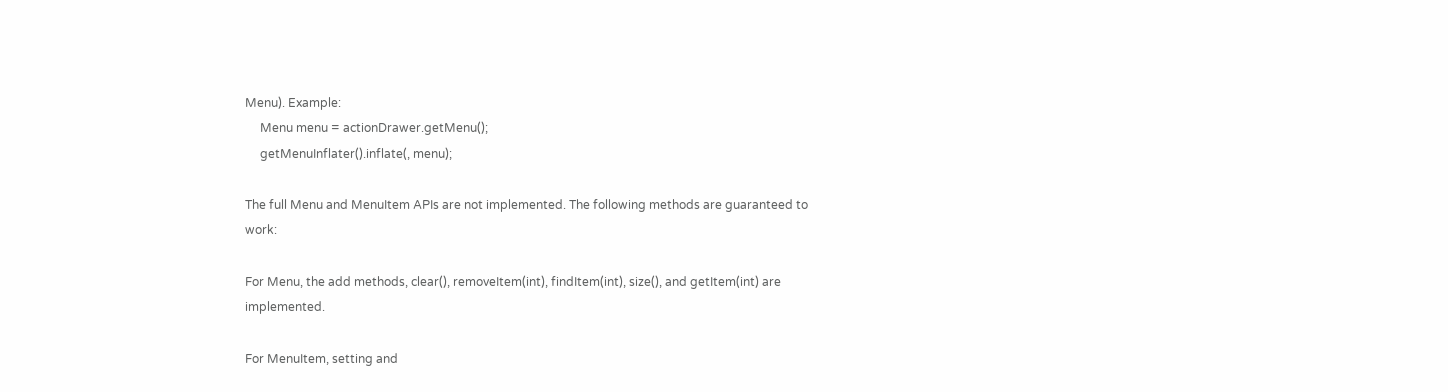Menu). Example:
     Menu menu = actionDrawer.getMenu();
     getMenuInflater().inflate(, menu);

The full Menu and MenuItem APIs are not implemented. The following methods are guaranteed to work:

For Menu, the add methods, clear(), removeItem(int), findItem(int), size(), and getItem(int) are implemented.

For MenuItem, setting and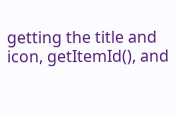getting the title and icon, getItemId(), and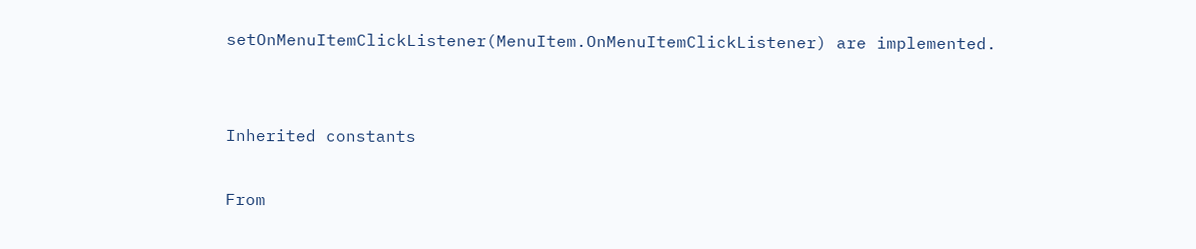setOnMenuItemClickListener(MenuItem.OnMenuItemClickListener) are implemented.


Inherited constants

From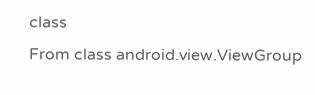class
From class android.view.ViewGroup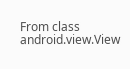From class android.view.View